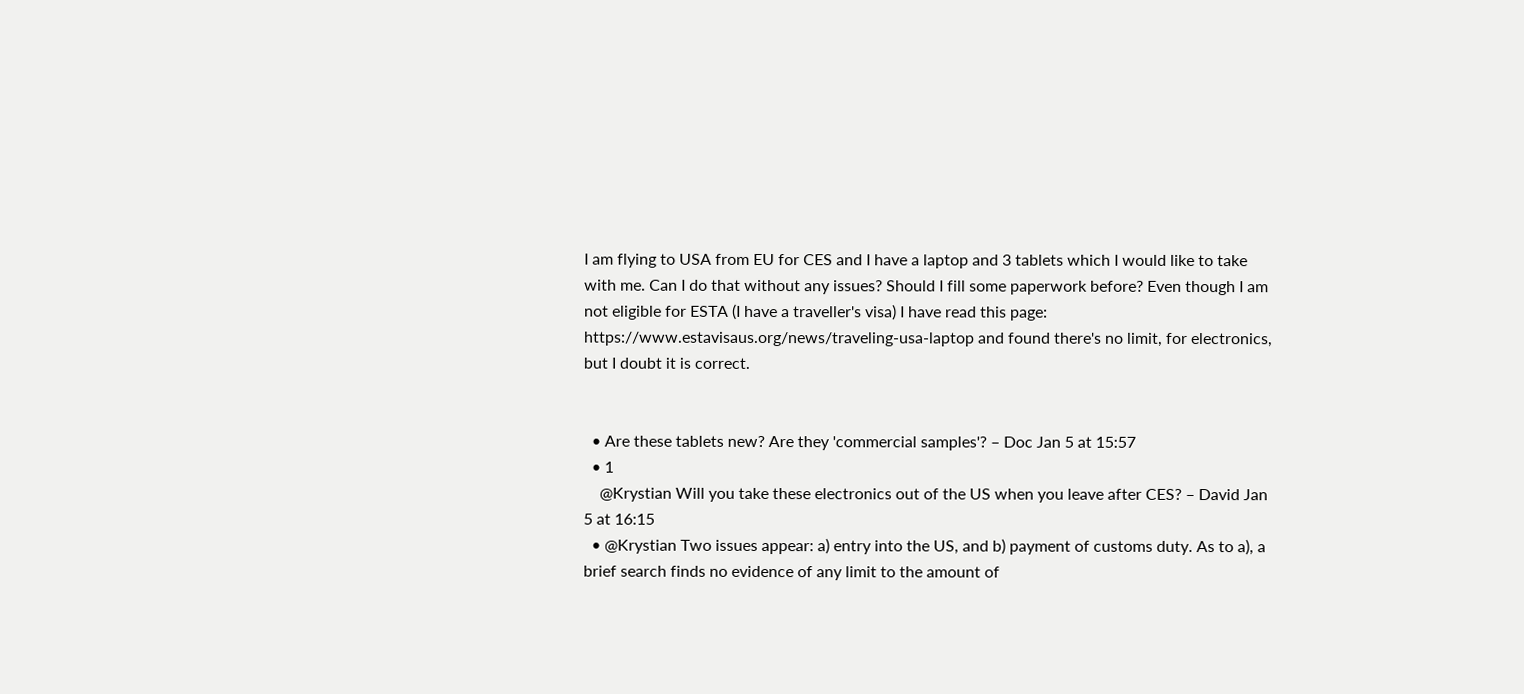I am flying to USA from EU for CES and I have a laptop and 3 tablets which I would like to take with me. Can I do that without any issues? Should I fill some paperwork before? Even though I am not eligible for ESTA (I have a traveller's visa) I have read this page: https://www.estavisaus.org/news/traveling-usa-laptop and found there's no limit, for electronics, but I doubt it is correct.


  • Are these tablets new? Are they 'commercial samples'? – Doc Jan 5 at 15:57
  • 1
    @Krystian Will you take these electronics out of the US when you leave after CES? – David Jan 5 at 16:15
  • @Krystian Two issues appear: a) entry into the US, and b) payment of customs duty. As to a), a brief search finds no evidence of any limit to the amount of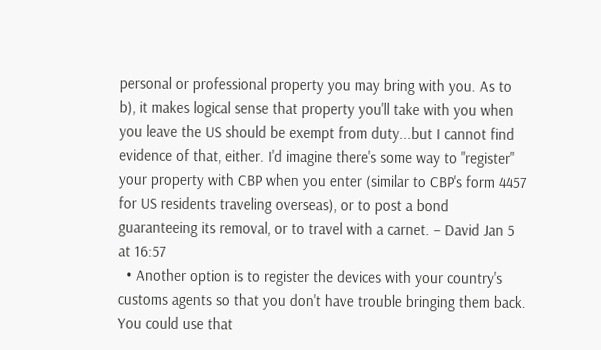personal or professional property you may bring with you. As to b), it makes logical sense that property you'll take with you when you leave the US should be exempt from duty...but I cannot find evidence of that, either. I'd imagine there's some way to "register" your property with CBP when you enter (similar to CBP's form 4457 for US residents traveling overseas), or to post a bond guaranteeing its removal, or to travel with a carnet. – David Jan 5 at 16:57
  • Another option is to register the devices with your country's customs agents so that you don't have trouble bringing them back. You could use that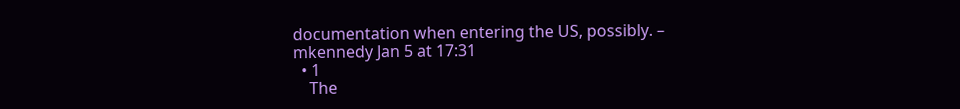documentation when entering the US, possibly. – mkennedy Jan 5 at 17:31
  • 1
    The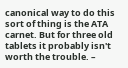canonical way to do this sort of thing is the ATA carnet. But for three old tablets it probably isn't worth the trouble. –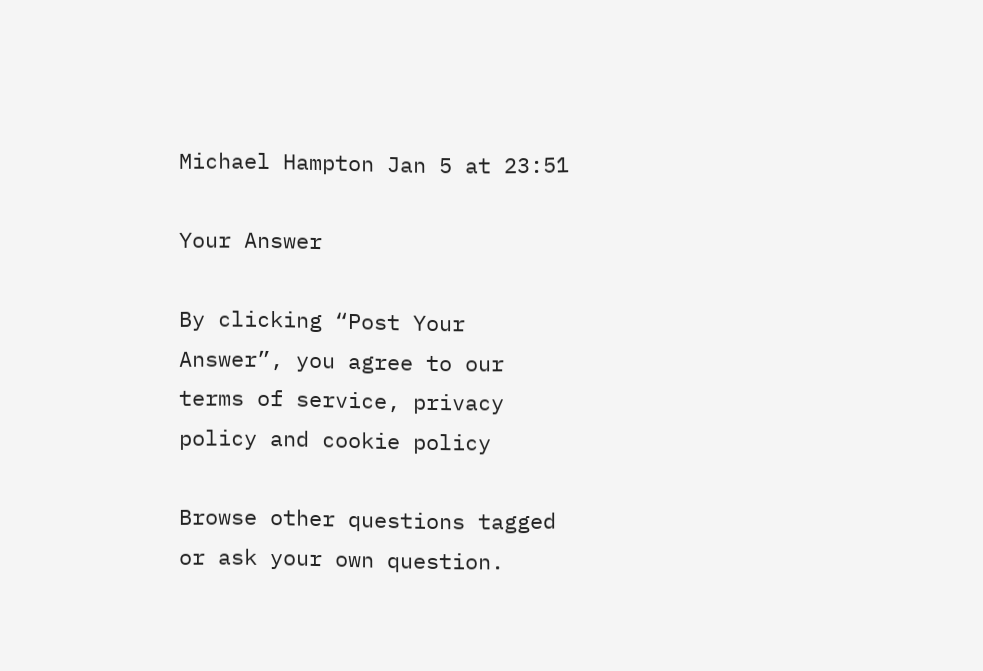Michael Hampton Jan 5 at 23:51

Your Answer

By clicking “Post Your Answer”, you agree to our terms of service, privacy policy and cookie policy

Browse other questions tagged or ask your own question.